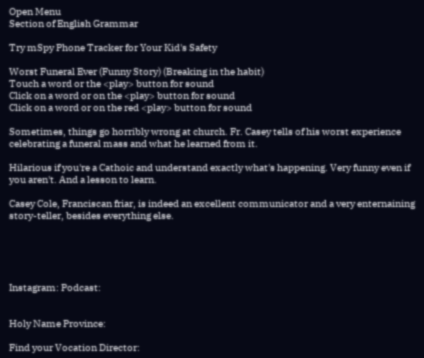Open Menu
Section of English Grammar

Try mSpy Phone Tracker for Your Kid's Safety

Worst Funeral Ever (Funny Story) (Breaking in the habit)
Touch a word or the <play> button for sound
Click on a word or on the <play> button for sound
Click on a word or on the red <play> button for sound

Sometimes, things go horribly wrong at church. Fr. Casey tells of his worst experience celebrating a funeral mass and what he learned from it.

Hilarious if you're a Cathoic and understand exactly what's happening. Very funny even if you aren't. And a lesson to learn.

Casey Cole, Franciscan friar, is indeed an excellent communicator and a very enternaining story-teller, besides everything else.





Instagram: Podcast:


Holy Name Province:

Find your Vocation Director: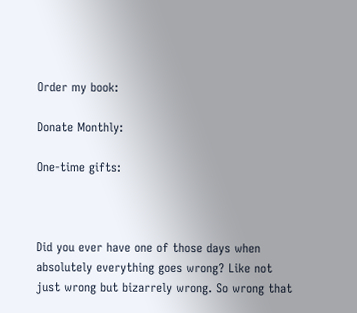Order my book:

Donate Monthly:

One-time gifts:



Did you ever have one of those days when absolutely everything goes wrong? Like not just wrong but bizarrely wrong. So wrong that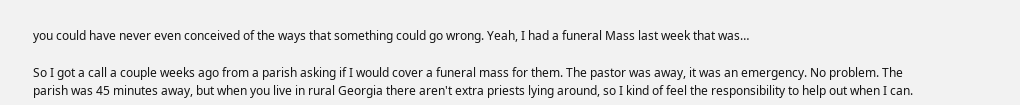you could have never even conceived of the ways that something could go wrong. Yeah, I had a funeral Mass last week that was…

So I got a call a couple weeks ago from a parish asking if I would cover a funeral mass for them. The pastor was away, it was an emergency. No problem. The parish was 45 minutes away, but when you live in rural Georgia there aren't extra priests lying around, so I kind of feel the responsibility to help out when I can.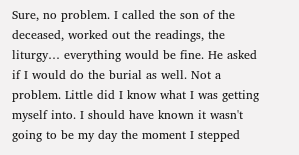Sure, no problem. I called the son of the deceased, worked out the readings, the liturgy… everything would be fine. He asked if I would do the burial as well. Not a problem. Little did I know what I was getting myself into. I should have known it wasn't going to be my day the moment I stepped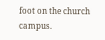foot on the church campus.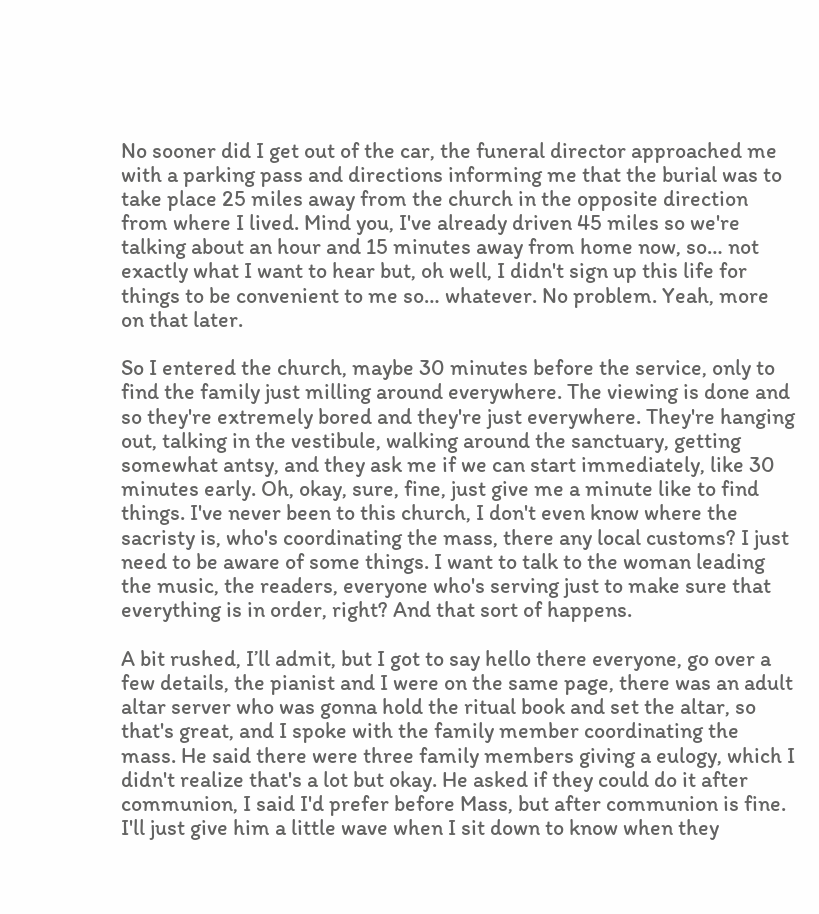No sooner did I get out of the car, the funeral director approached me with a parking pass and directions informing me that the burial was to take place 25 miles away from the church in the opposite direction from where I lived. Mind you, I've already driven 45 miles so we're talking about an hour and 15 minutes away from home now, so… not exactly what I want to hear but, oh well, I didn't sign up this life for things to be convenient to me so… whatever. No problem. Yeah, more on that later.

So I entered the church, maybe 30 minutes before the service, only to find the family just milling around everywhere. The viewing is done and so they're extremely bored and they're just everywhere. They're hanging out, talking in the vestibule, walking around the sanctuary, getting somewhat antsy, and they ask me if we can start immediately, like 30 minutes early. Oh, okay, sure, fine, just give me a minute like to find things. I've never been to this church, I don't even know where the sacristy is, who's coordinating the mass, there any local customs? I just need to be aware of some things. I want to talk to the woman leading the music, the readers, everyone who's serving just to make sure that everything is in order, right? And that sort of happens.

A bit rushed, I’ll admit, but I got to say hello there everyone, go over a few details, the pianist and I were on the same page, there was an adult altar server who was gonna hold the ritual book and set the altar, so that's great, and I spoke with the family member coordinating the mass. He said there were three family members giving a eulogy, which I didn't realize that's a lot but okay. He asked if they could do it after communion, I said I'd prefer before Mass, but after communion is fine. I'll just give him a little wave when I sit down to know when they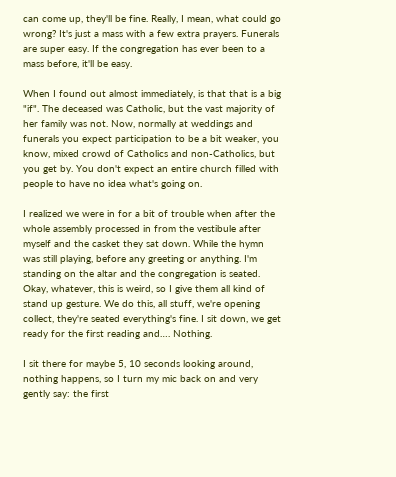can come up, they'll be fine. Really, I mean, what could go wrong? It's just a mass with a few extra prayers. Funerals are super easy. If the congregation has ever been to a mass before, it'll be easy.

When I found out almost immediately, is that that is a big "if". The deceased was Catholic, but the vast majority of her family was not. Now, normally at weddings and funerals you expect participation to be a bit weaker, you know, mixed crowd of Catholics and non-Catholics, but you get by. You don't expect an entire church filled with people to have no idea what's going on.

I realized we were in for a bit of trouble when after the whole assembly processed in from the vestibule after myself and the casket they sat down. While the hymn was still playing, before any greeting or anything. I'm standing on the altar and the congregation is seated. Okay, whatever, this is weird, so I give them all kind of stand up gesture. We do this, all stuff, we're opening collect, they're seated everything's fine. I sit down, we get ready for the first reading and…. Nothing.

I sit there for maybe 5, 10 seconds looking around, nothing happens, so I turn my mic back on and very gently say: the first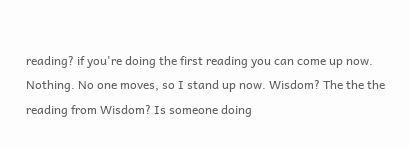reading? if you're doing the first reading you can come up now. Nothing. No one moves, so I stand up now. Wisdom? The the the reading from Wisdom? Is someone doing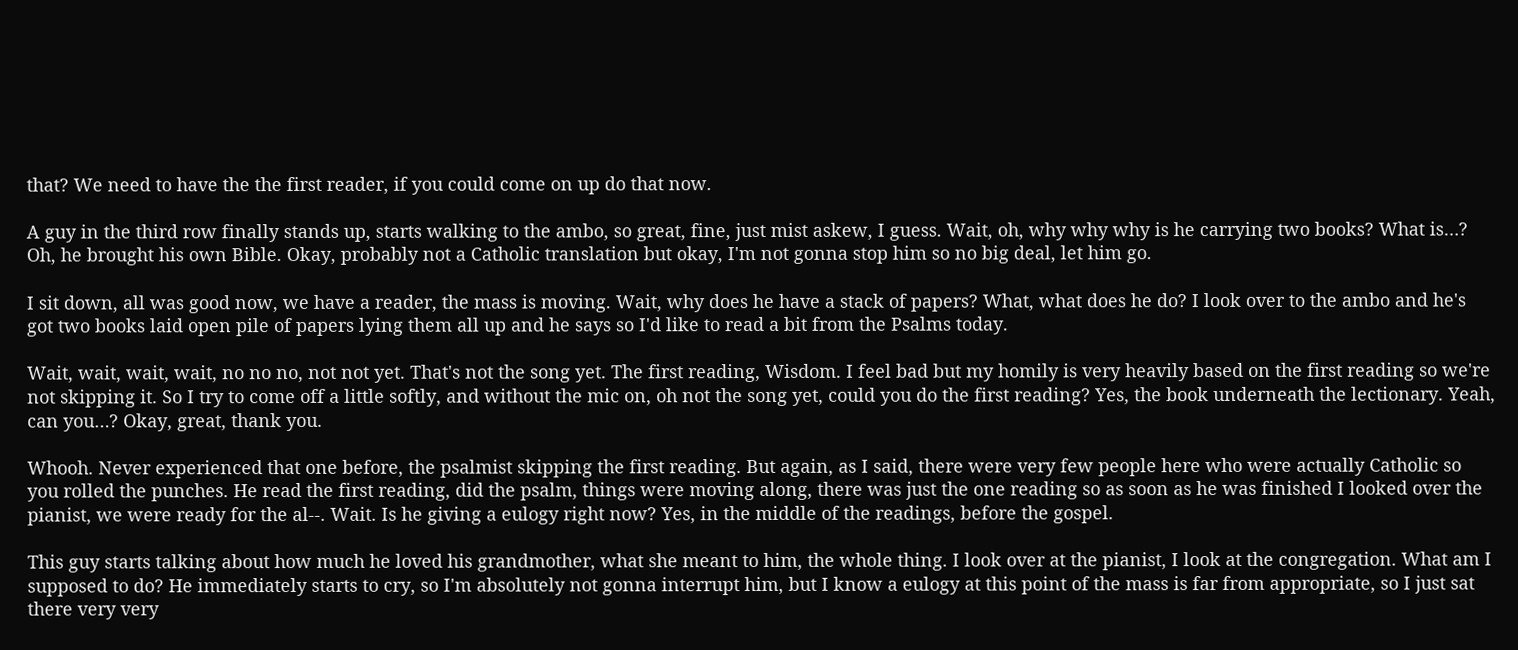that? We need to have the the first reader, if you could come on up do that now.

A guy in the third row finally stands up, starts walking to the ambo, so great, fine, just mist askew, I guess. Wait, oh, why why why is he carrying two books? What is…? Oh, he brought his own Bible. Okay, probably not a Catholic translation but okay, I'm not gonna stop him so no big deal, let him go.

I sit down, all was good now, we have a reader, the mass is moving. Wait, why does he have a stack of papers? What, what does he do? I look over to the ambo and he's got two books laid open pile of papers lying them all up and he says so I'd like to read a bit from the Psalms today.

Wait, wait, wait, wait, no no no, not not yet. That's not the song yet. The first reading, Wisdom. I feel bad but my homily is very heavily based on the first reading so we're not skipping it. So I try to come off a little softly, and without the mic on, oh not the song yet, could you do the first reading? Yes, the book underneath the lectionary. Yeah, can you…? Okay, great, thank you.

Whooh. Never experienced that one before, the psalmist skipping the first reading. But again, as I said, there were very few people here who were actually Catholic so you rolled the punches. He read the first reading, did the psalm, things were moving along, there was just the one reading so as soon as he was finished I looked over the pianist, we were ready for the al--. Wait. Is he giving a eulogy right now? Yes, in the middle of the readings, before the gospel.

This guy starts talking about how much he loved his grandmother, what she meant to him, the whole thing. I look over at the pianist, I look at the congregation. What am I supposed to do? He immediately starts to cry, so I'm absolutely not gonna interrupt him, but I know a eulogy at this point of the mass is far from appropriate, so I just sat there very very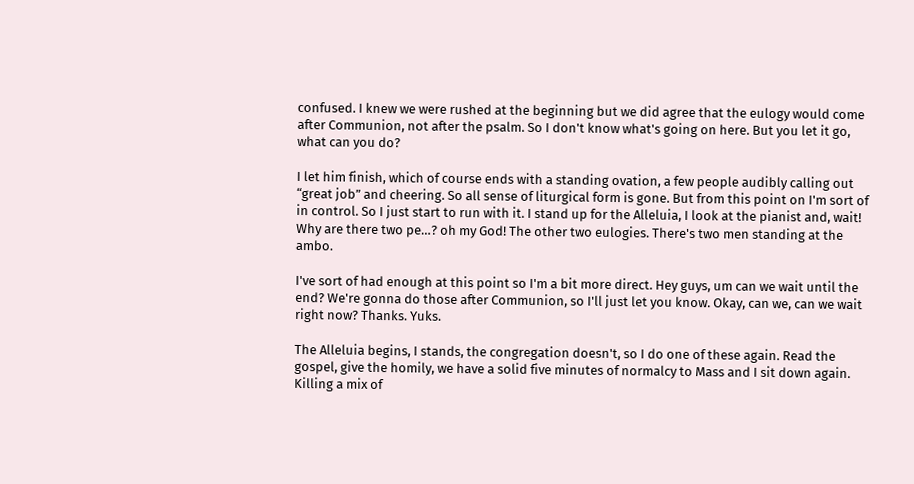confused. I knew we were rushed at the beginning but we did agree that the eulogy would come after Communion, not after the psalm. So I don't know what's going on here. But you let it go, what can you do?

I let him finish, which of course ends with a standing ovation, a few people audibly calling out “great job” and cheering. So all sense of liturgical form is gone. But from this point on I'm sort of in control. So I just start to run with it. I stand up for the Alleluia, I look at the pianist and, wait! Why are there two pe…? oh my God! The other two eulogies. There's two men standing at the ambo.

I've sort of had enough at this point so I'm a bit more direct. Hey guys, um can we wait until the end? We're gonna do those after Communion, so I'll just let you know. Okay, can we, can we wait right now? Thanks. Yuks.

The Alleluia begins, I stands, the congregation doesn't, so I do one of these again. Read the gospel, give the homily, we have a solid five minutes of normalcy to Mass and I sit down again. Killing a mix of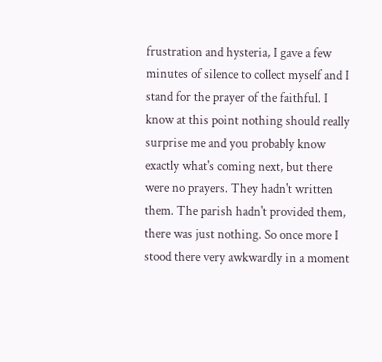frustration and hysteria, I gave a few minutes of silence to collect myself and I stand for the prayer of the faithful. I know at this point nothing should really surprise me and you probably know exactly what's coming next, but there were no prayers. They hadn't written them. The parish hadn't provided them, there was just nothing. So once more I stood there very awkwardly in a moment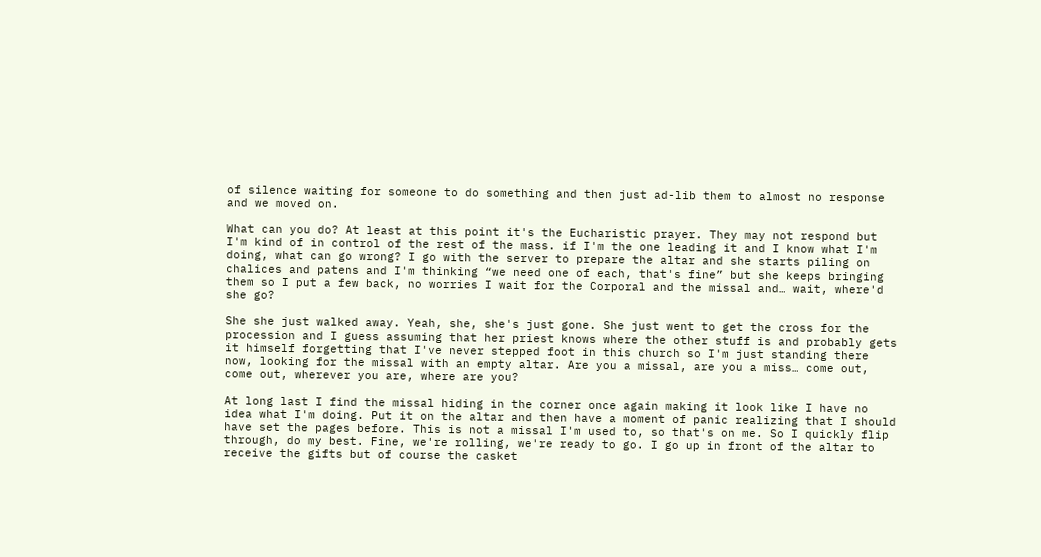of silence waiting for someone to do something and then just ad-lib them to almost no response and we moved on.

What can you do? At least at this point it's the Eucharistic prayer. They may not respond but I'm kind of in control of the rest of the mass. if I'm the one leading it and I know what I'm doing, what can go wrong? I go with the server to prepare the altar and she starts piling on chalices and patens and I'm thinking “we need one of each, that's fine” but she keeps bringing them so I put a few back, no worries I wait for the Corporal and the missal and… wait, where'd she go?

She she just walked away. Yeah, she, she's just gone. She just went to get the cross for the procession and I guess assuming that her priest knows where the other stuff is and probably gets it himself forgetting that I've never stepped foot in this church so I'm just standing there now, looking for the missal with an empty altar. Are you a missal, are you a miss… come out, come out, wherever you are, where are you?

At long last I find the missal hiding in the corner once again making it look like I have no idea what I'm doing. Put it on the altar and then have a moment of panic realizing that I should have set the pages before. This is not a missal I'm used to, so that's on me. So I quickly flip through, do my best. Fine, we're rolling, we're ready to go. I go up in front of the altar to receive the gifts but of course the casket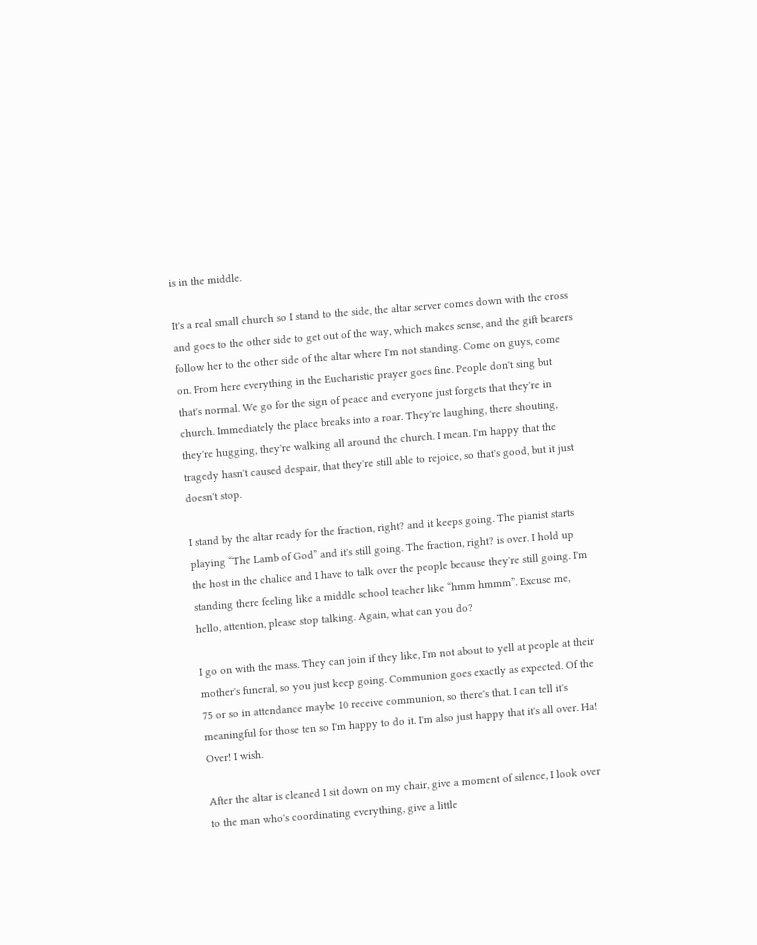is in the middle.

It's a real small church so I stand to the side, the altar server comes down with the cross and goes to the other side to get out of the way, which makes sense, and the gift bearers follow her to the other side of the altar where I'm not standing. Come on guys, come on. From here everything in the Eucharistic prayer goes fine. People don't sing but that's normal. We go for the sign of peace and everyone just forgets that they're in church. Immediately the place breaks into a roar. They're laughing, there shouting, they're hugging, they're walking all around the church. I mean. I'm happy that the tragedy hasn't caused despair, that they're still able to rejoice, so that's good, but it just doesn't stop.

I stand by the altar ready for the fraction, right? and it keeps going. The pianist starts playing “The Lamb of God” and it's still going. The fraction, right? is over. I hold up the host in the chalice and I have to talk over the people because they're still going. I'm standing there feeling like a middle school teacher like “hmm hmmm”. Excuse me, hello, attention, please stop talking. Again, what can you do?

I go on with the mass. They can join if they like, I'm not about to yell at people at their mother's funeral, so you just keep going. Communion goes exactly as expected. Of the 75 or so in attendance maybe 10 receive communion, so there's that. I can tell it's meaningful for those ten so I'm happy to do it. I'm also just happy that it's all over. Ha! Over! I wish.

After the altar is cleaned I sit down on my chair, give a moment of silence, I look over to the man who's coordinating everything, give a little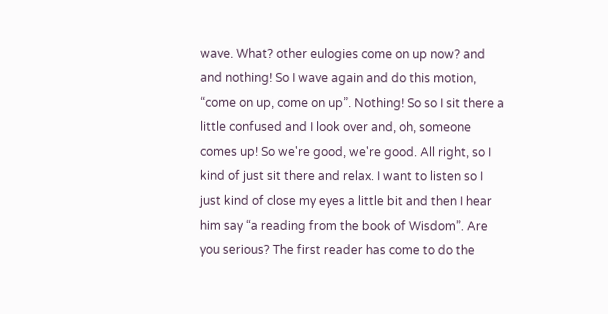wave. What? other eulogies come on up now? and and nothing! So I wave again and do this motion, “come on up, come on up”. Nothing! So so I sit there a little confused and I look over and, oh, someone comes up! So we're good, we're good. All right, so I kind of just sit there and relax. I want to listen so I just kind of close my eyes a little bit and then I hear him say “a reading from the book of Wisdom”. Are you serious? The first reader has come to do the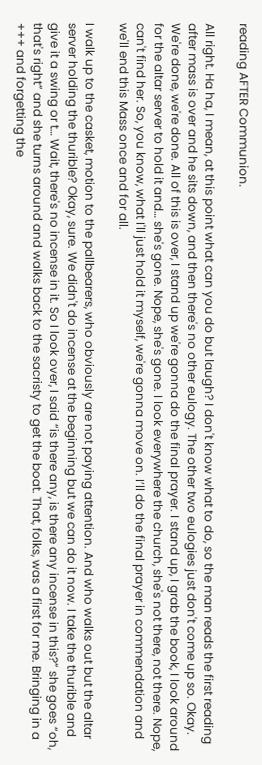reading AFTER Communion.

All right. Ha ha, I mean, at this point what can you do but laugh? I don't know what to do, so the man reads the first reading after mass is over and he sits down, and then there's no other eulogy. The other two eulogies just don't come up so. Okay. We're done, we're done. All of this is over, I stand up we're gonna do the final prayer. I stand up, I grab the book, I look around for the altar server to hold it and… she's gone. Nope, she's gone. I look everywhere the church, she's not there, not there. Nope, can't find her. So, you know, what I'll just hold it myself, we're gonna move on. I’ll do the final prayer in commendation and we'll end this Mass once and for all.

I walk up to the casket, motion to the pallbearers, who obviously are not paying attention. And who walks out but the altar server holding the thurible? Okay, sure. We didn't do incense at the beginning but we can do it now. I take the thurible and give it a swing or t… Wait, there's no incense in it. So I look over, I said “is there any, is there any incense in this?” she goes “oh, that's right” and she turns around and walks back to the sacristy to get the boat. That, folks, was a first for me. Bringing in a +++ and forgetting the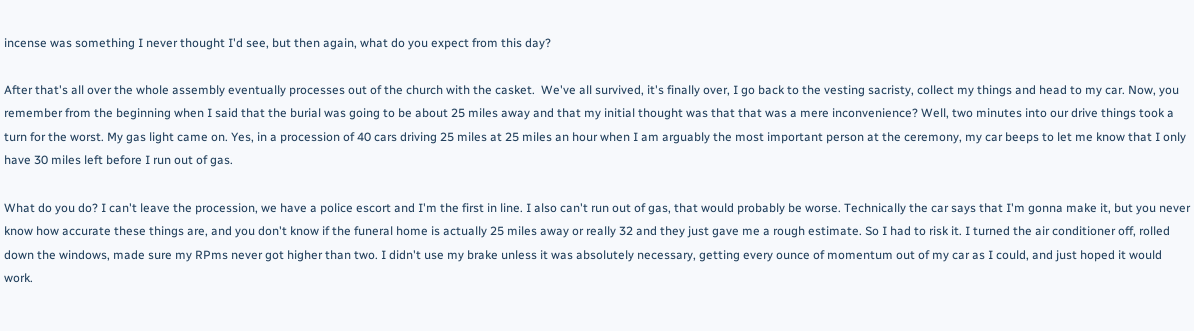incense was something I never thought I'd see, but then again, what do you expect from this day?

After that's all over the whole assembly eventually processes out of the church with the casket.  We've all survived, it's finally over, I go back to the vesting sacristy, collect my things and head to my car. Now, you remember from the beginning when I said that the burial was going to be about 25 miles away and that my initial thought was that that was a mere inconvenience? Well, two minutes into our drive things took a turn for the worst. My gas light came on. Yes, in a procession of 40 cars driving 25 miles at 25 miles an hour when I am arguably the most important person at the ceremony, my car beeps to let me know that I only have 30 miles left before I run out of gas.

What do you do? I can't leave the procession, we have a police escort and I'm the first in line. I also can't run out of gas, that would probably be worse. Technically the car says that I'm gonna make it, but you never know how accurate these things are, and you don't know if the funeral home is actually 25 miles away or really 32 and they just gave me a rough estimate. So I had to risk it. I turned the air conditioner off, rolled down the windows, made sure my RPms never got higher than two. I didn't use my brake unless it was absolutely necessary, getting every ounce of momentum out of my car as I could, and just hoped it would work.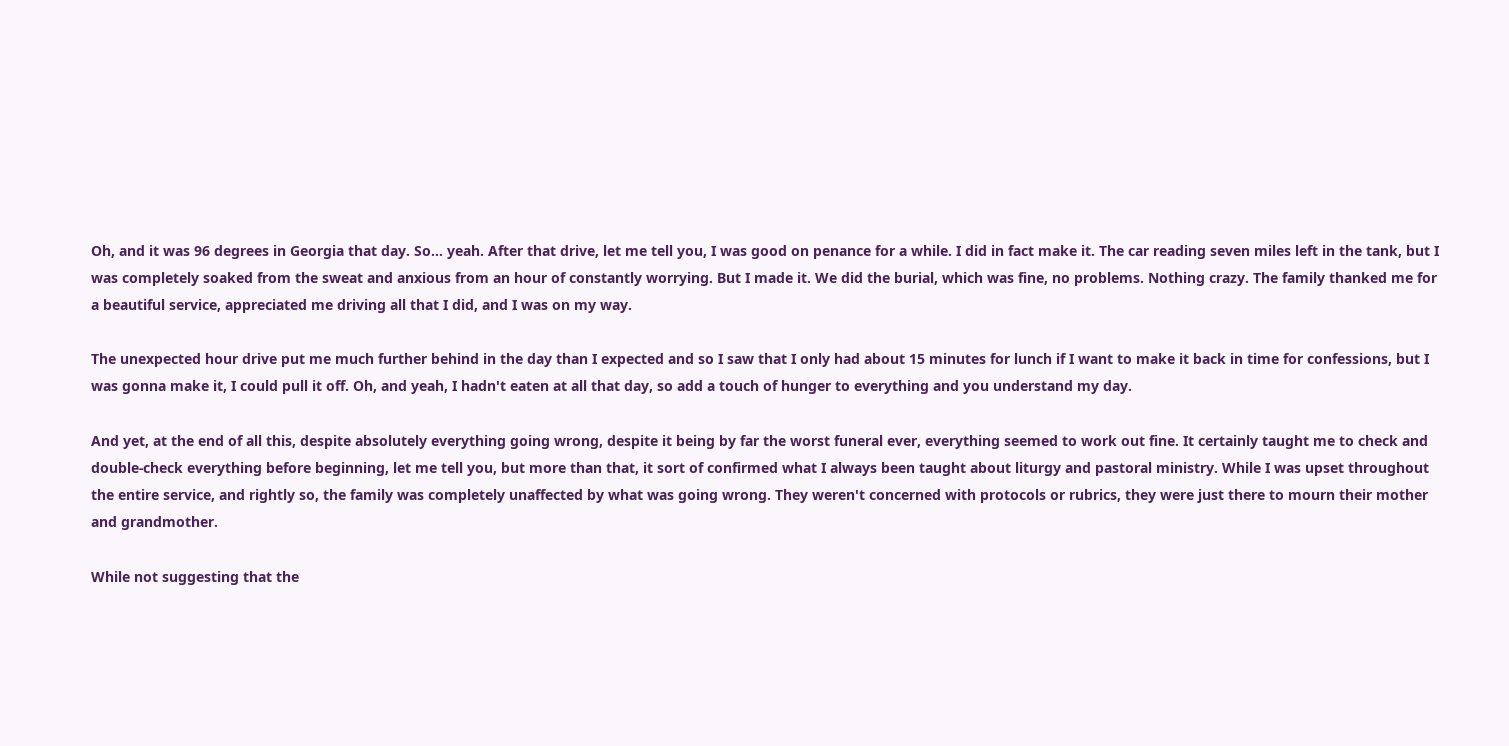Oh, and it was 96 degrees in Georgia that day. So... yeah. After that drive, let me tell you, I was good on penance for a while. I did in fact make it. The car reading seven miles left in the tank, but I was completely soaked from the sweat and anxious from an hour of constantly worrying. But I made it. We did the burial, which was fine, no problems. Nothing crazy. The family thanked me for a beautiful service, appreciated me driving all that I did, and I was on my way.

The unexpected hour drive put me much further behind in the day than I expected and so I saw that I only had about 15 minutes for lunch if I want to make it back in time for confessions, but I was gonna make it, I could pull it off. Oh, and yeah, I hadn't eaten at all that day, so add a touch of hunger to everything and you understand my day.

And yet, at the end of all this, despite absolutely everything going wrong, despite it being by far the worst funeral ever, everything seemed to work out fine. It certainly taught me to check and double-check everything before beginning, let me tell you, but more than that, it sort of confirmed what I always been taught about liturgy and pastoral ministry. While I was upset throughout the entire service, and rightly so, the family was completely unaffected by what was going wrong. They weren't concerned with protocols or rubrics, they were just there to mourn their mother and grandmother.

While not suggesting that the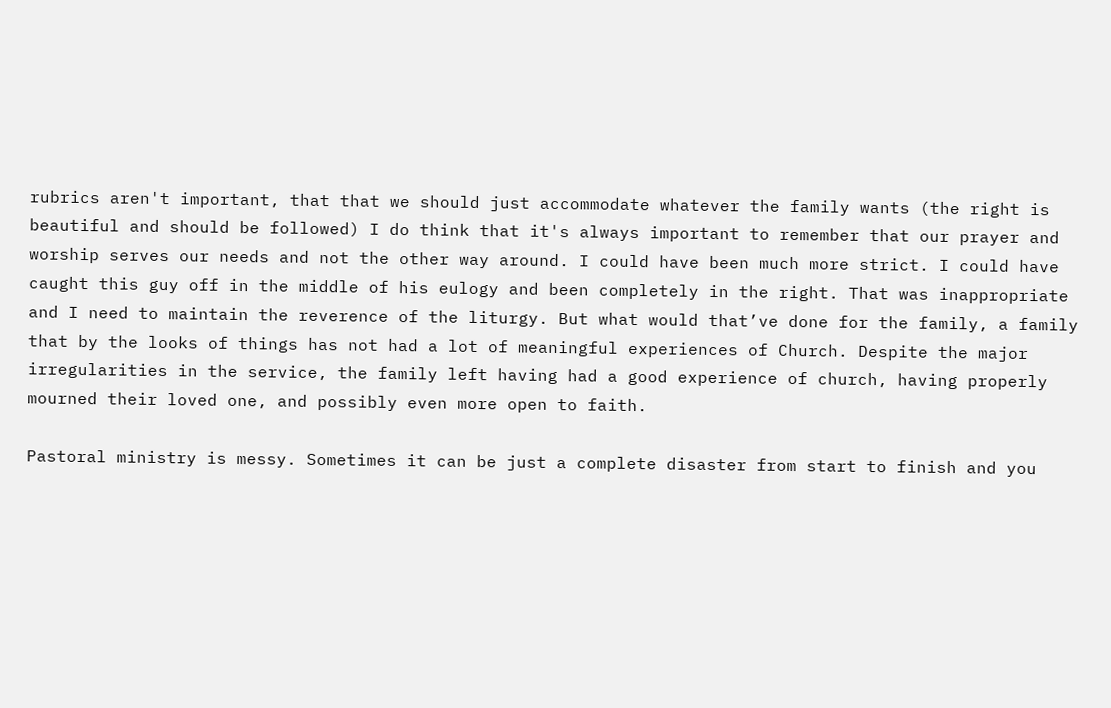rubrics aren't important, that that we should just accommodate whatever the family wants (the right is beautiful and should be followed) I do think that it's always important to remember that our prayer and worship serves our needs and not the other way around. I could have been much more strict. I could have caught this guy off in the middle of his eulogy and been completely in the right. That was inappropriate and I need to maintain the reverence of the liturgy. But what would that’ve done for the family, a family that by the looks of things has not had a lot of meaningful experiences of Church. Despite the major irregularities in the service, the family left having had a good experience of church, having properly mourned their loved one, and possibly even more open to faith.

Pastoral ministry is messy. Sometimes it can be just a complete disaster from start to finish and you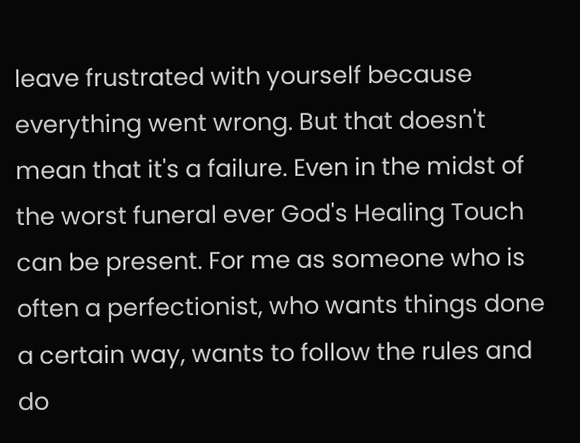leave frustrated with yourself because everything went wrong. But that doesn't mean that it's a failure. Even in the midst of the worst funeral ever God's Healing Touch can be present. For me as someone who is often a perfectionist, who wants things done a certain way, wants to follow the rules and do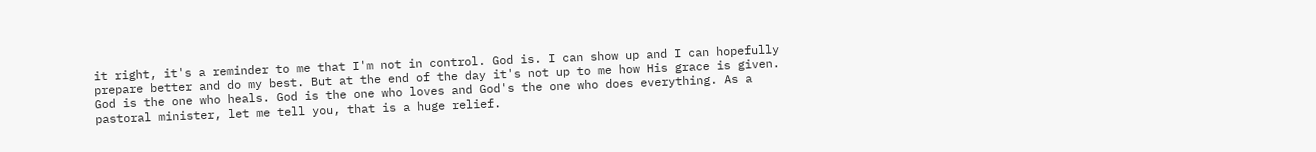it right, it's a reminder to me that I'm not in control. God is. I can show up and I can hopefully prepare better and do my best. But at the end of the day it's not up to me how His grace is given. God is the one who heals. God is the one who loves and God's the one who does everything. As a pastoral minister, let me tell you, that is a huge relief.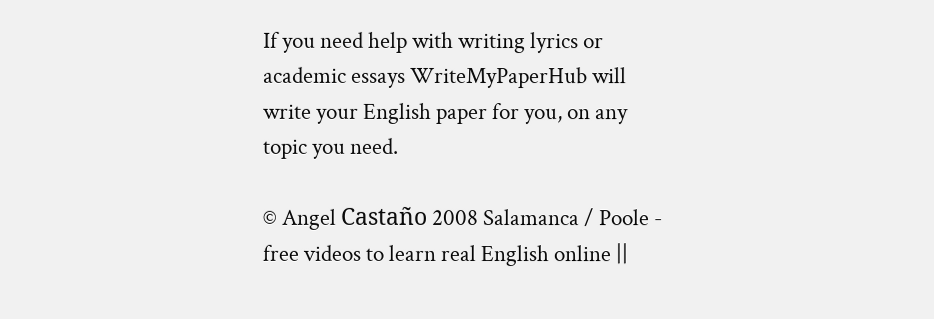If you need help with writing lyrics or academic essays WriteMyPaperHub will write your English paper for you, on any topic you need.

© Angel Castaño 2008 Salamanca / Poole - free videos to learn real English online ||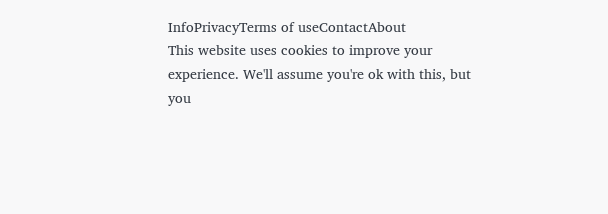InfoPrivacyTerms of useContactAbout
This website uses cookies to improve your experience. We'll assume you're ok with this, but you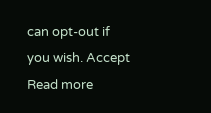can opt-out if you wish. Accept Read more